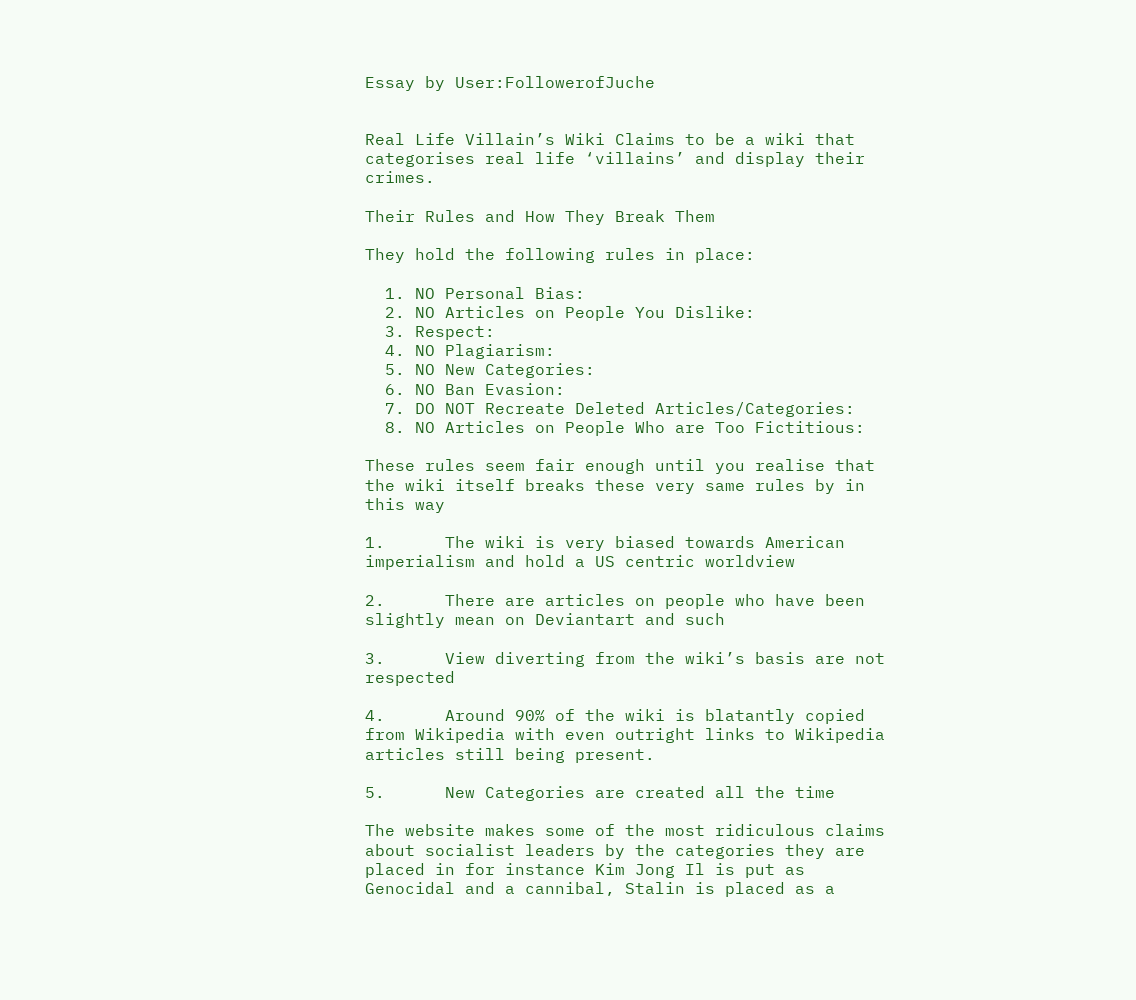Essay by User:FollowerofJuche


Real Life Villain’s Wiki Claims to be a wiki that categorises real life ‘villains’ and display their crimes.

Their Rules and How They Break Them

They hold the following rules in place:

  1. NO Personal Bias:
  2. NO Articles on People You Dislike:
  3. Respect:
  4. NO Plagiarism:
  5. NO New Categories:
  6. NO Ban Evasion:
  7. DO NOT Recreate Deleted Articles/Categories:
  8. NO Articles on People Who are Too Fictitious:

These rules seem fair enough until you realise that the wiki itself breaks these very same rules by in this way

1.      The wiki is very biased towards American imperialism and hold a US centric worldview

2.      There are articles on people who have been slightly mean on Deviantart and such

3.      View diverting from the wiki’s basis are not respected

4.      Around 90% of the wiki is blatantly copied from Wikipedia with even outright links to Wikipedia articles still being present.

5.      New Categories are created all the time

The website makes some of the most ridiculous claims about socialist leaders by the categories they are placed in for instance Kim Jong Il is put as Genocidal and a cannibal, Stalin is placed as a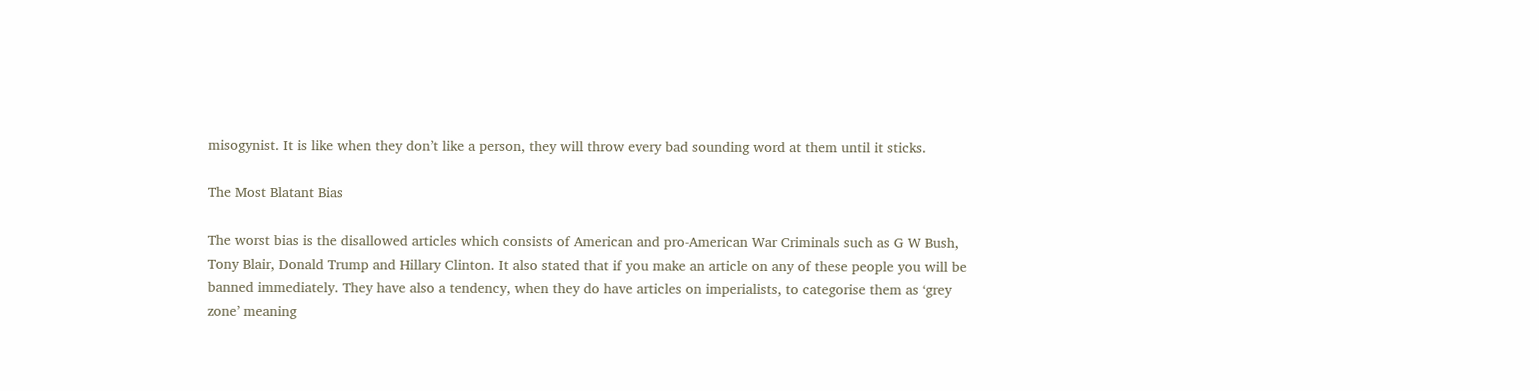misogynist. It is like when they don’t like a person, they will throw every bad sounding word at them until it sticks.

The Most Blatant Bias

The worst bias is the disallowed articles which consists of American and pro-American War Criminals such as G W Bush, Tony Blair, Donald Trump and Hillary Clinton. It also stated that if you make an article on any of these people you will be banned immediately. They have also a tendency, when they do have articles on imperialists, to categorise them as ‘grey zone’ meaning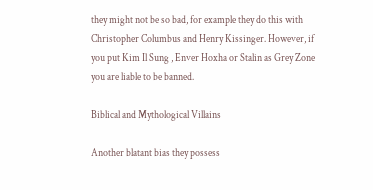they might not be so bad, for example they do this with Christopher Columbus and Henry Kissinger. However, if you put Kim Il Sung , Enver Hoxha or Stalin as Grey Zone you are liable to be banned.

Biblical and Mythological Villains

Another blatant bias they possess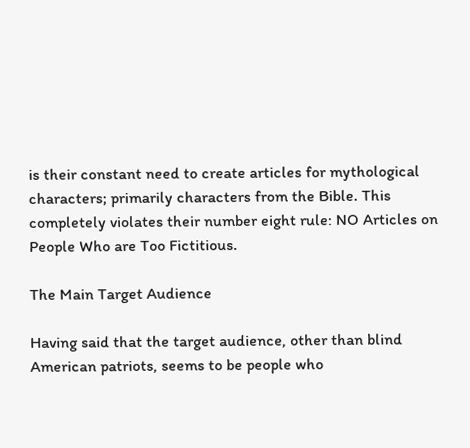is their constant need to create articles for mythological characters; primarily characters from the Bible. This completely violates their number eight rule: NO Articles on People Who are Too Fictitious.

The Main Target Audience

Having said that the target audience, other than blind American patriots, seems to be people who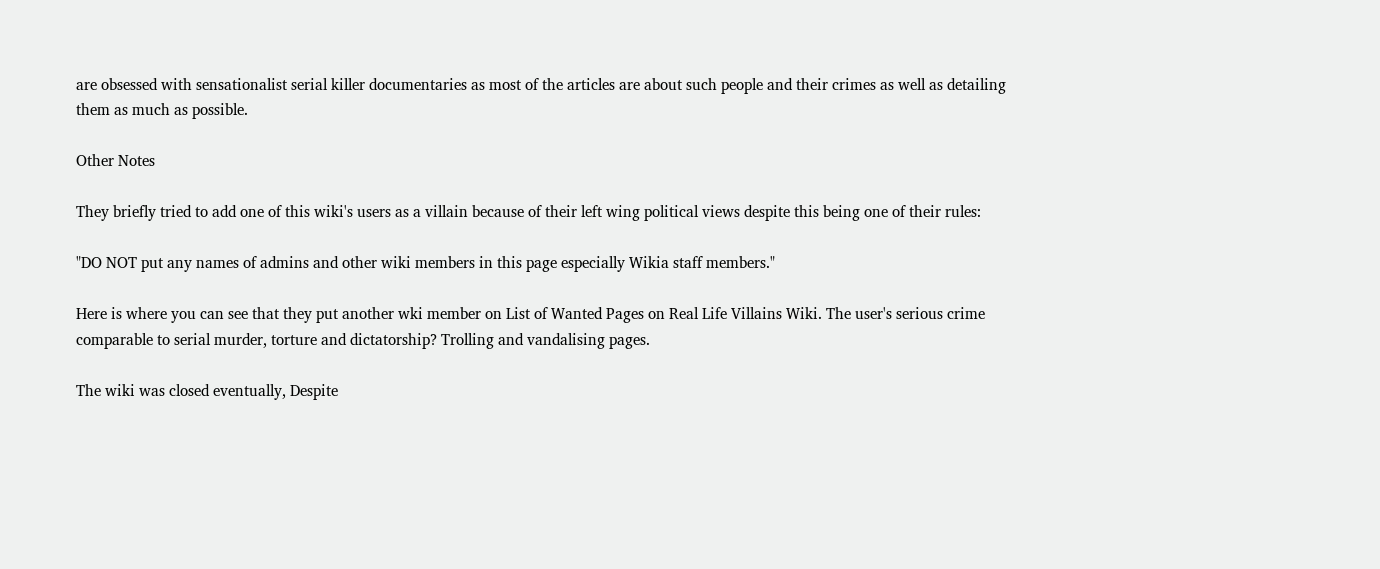are obsessed with sensationalist serial killer documentaries as most of the articles are about such people and their crimes as well as detailing them as much as possible.

Other Notes

They briefly tried to add one of this wiki's users as a villain because of their left wing political views despite this being one of their rules:

"DO NOT put any names of admins and other wiki members in this page especially Wikia staff members."

Here is where you can see that they put another wki member on List of Wanted Pages on Real Life Villains Wiki. The user's serious crime comparable to serial murder, torture and dictatorship? Trolling and vandalising pages.

The wiki was closed eventually, Despite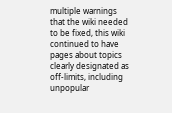multiple warnings that the wiki needed to be fixed, this wiki continued to have pages about topics clearly designated as off-limits, including unpopular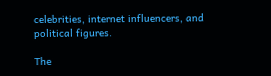celebrities, internet influencers, and political figures.

The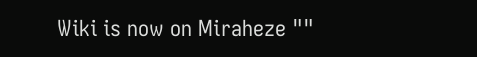Wiki is now on Miraheze ""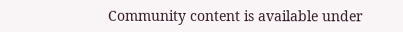Community content is available under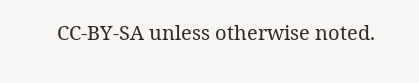CC-BY-SA unless otherwise noted.